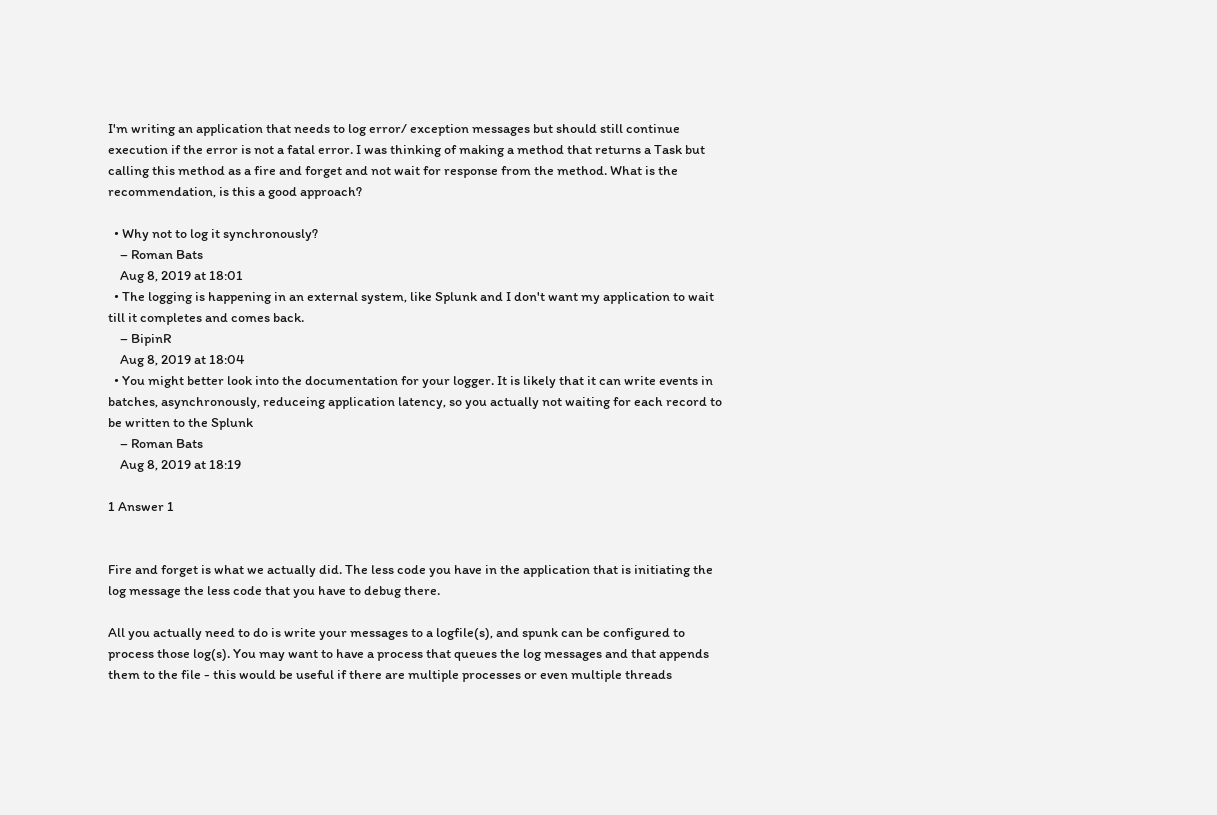I'm writing an application that needs to log error/ exception messages but should still continue execution if the error is not a fatal error. I was thinking of making a method that returns a Task but calling this method as a fire and forget and not wait for response from the method. What is the recommendation, is this a good approach?

  • Why not to log it synchronously?
    – Roman Bats
    Aug 8, 2019 at 18:01
  • The logging is happening in an external system, like Splunk and I don't want my application to wait till it completes and comes back.
    – BipinR
    Aug 8, 2019 at 18:04
  • You might better look into the documentation for your logger. It is likely that it can write events in batches, asynchronously, reduceing application latency, so you actually not waiting for each record to be written to the Splunk
    – Roman Bats
    Aug 8, 2019 at 18:19

1 Answer 1


Fire and forget is what we actually did. The less code you have in the application that is initiating the log message the less code that you have to debug there.

All you actually need to do is write your messages to a logfile(s), and spunk can be configured to process those log(s). You may want to have a process that queues the log messages and that appends them to the file - this would be useful if there are multiple processes or even multiple threads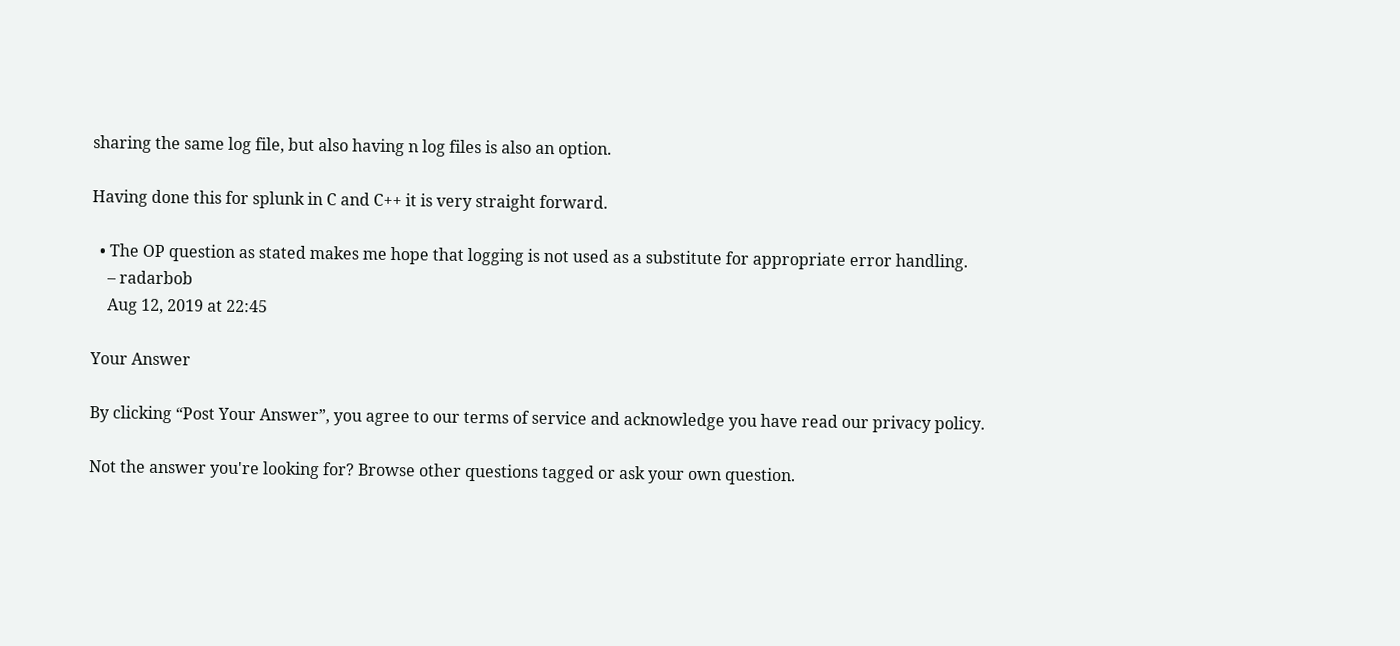sharing the same log file, but also having n log files is also an option.

Having done this for splunk in C and C++ it is very straight forward.

  • The OP question as stated makes me hope that logging is not used as a substitute for appropriate error handling.
    – radarbob
    Aug 12, 2019 at 22:45

Your Answer

By clicking “Post Your Answer”, you agree to our terms of service and acknowledge you have read our privacy policy.

Not the answer you're looking for? Browse other questions tagged or ask your own question.